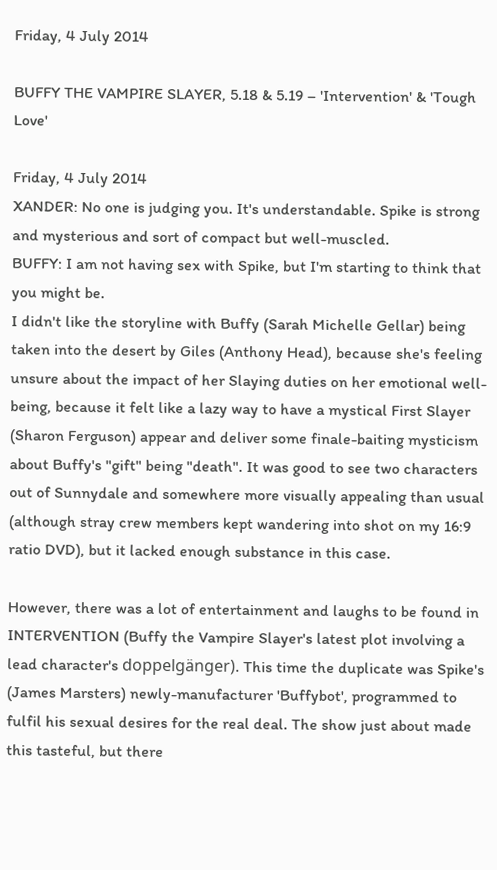Friday, 4 July 2014

BUFFY THE VAMPIRE SLAYER, 5.18 & 5.19 – 'Intervention' & 'Tough Love'

Friday, 4 July 2014
XANDER: No one is judging you. It's understandable. Spike is strong and mysterious and sort of compact but well-muscled.
BUFFY: I am not having sex with Spike, but I'm starting to think that you might be.
I didn't like the storyline with Buffy (Sarah Michelle Gellar) being taken into the desert by Giles (Anthony Head), because she's feeling unsure about the impact of her Slaying duties on her emotional well-being, because it felt like a lazy way to have a mystical First Slayer (Sharon Ferguson) appear and deliver some finale-baiting mysticism about Buffy's "gift" being "death". It was good to see two characters out of Sunnydale and somewhere more visually appealing than usual (although stray crew members kept wandering into shot on my 16:9 ratio DVD), but it lacked enough substance in this case.

However, there was a lot of entertainment and laughs to be found in INTERVENTION (Buffy the Vampire Slayer's latest plot involving a lead character's doppelgänger). This time the duplicate was Spike's (James Marsters) newly-manufacturer 'Buffybot', programmed to fulfil his sexual desires for the real deal. The show just about made this tasteful, but there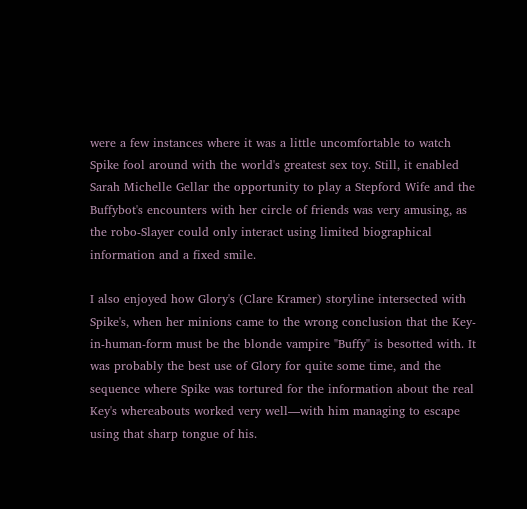were a few instances where it was a little uncomfortable to watch Spike fool around with the world's greatest sex toy. Still, it enabled Sarah Michelle Gellar the opportunity to play a Stepford Wife and the Buffybot's encounters with her circle of friends was very amusing, as the robo-Slayer could only interact using limited biographical information and a fixed smile.

I also enjoyed how Glory's (Clare Kramer) storyline intersected with Spike's, when her minions came to the wrong conclusion that the Key-in-human-form must be the blonde vampire "Buffy" is besotted with. It was probably the best use of Glory for quite some time, and the sequence where Spike was tortured for the information about the real Key's whereabouts worked very well—with him managing to escape using that sharp tongue of his.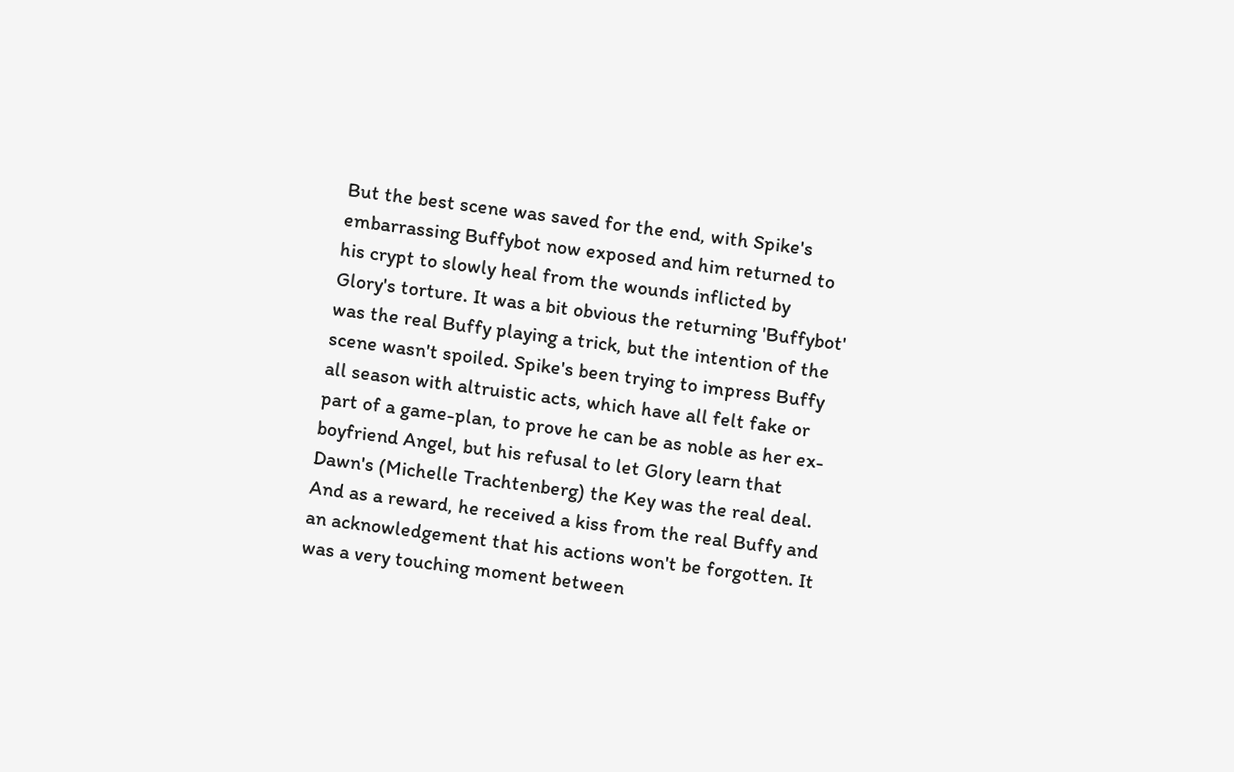But the best scene was saved for the end, with Spike's embarrassing Buffybot now exposed and him returned to his crypt to slowly heal from the wounds inflicted by Glory's torture. It was a bit obvious the returning 'Buffybot' was the real Buffy playing a trick, but the intention of the scene wasn't spoiled. Spike's been trying to impress Buffy all season with altruistic acts, which have all felt fake or part of a game-plan, to prove he can be as noble as her ex-boyfriend Angel, but his refusal to let Glory learn that Dawn's (Michelle Trachtenberg) the Key was the real deal. And as a reward, he received a kiss from the real Buffy and an acknowledgement that his actions won't be forgotten. It was a very touching moment between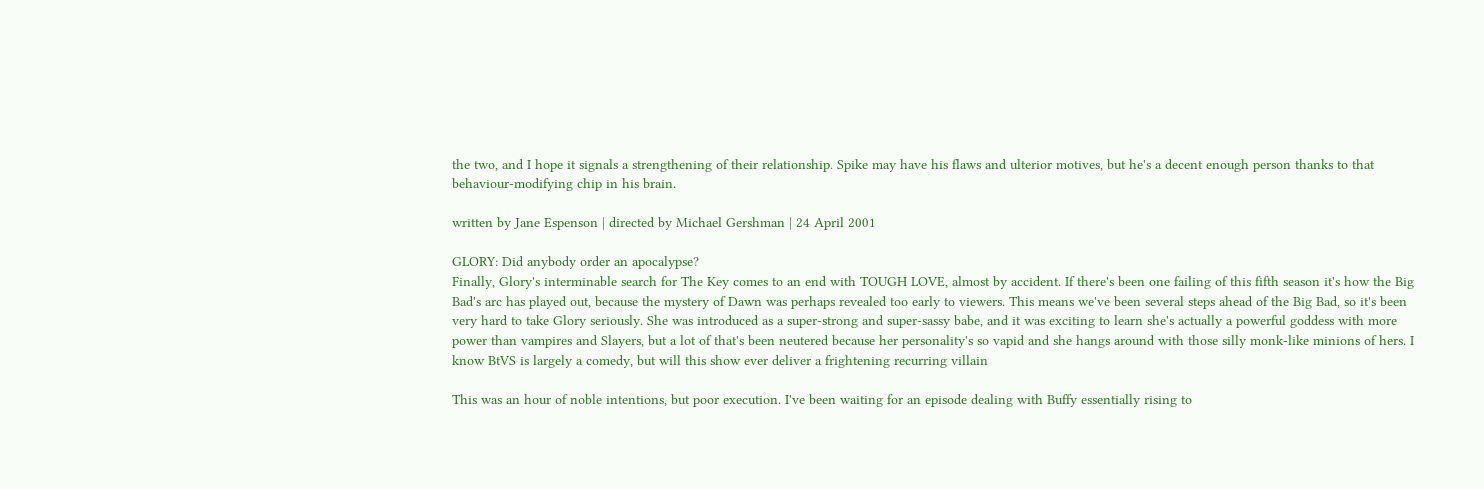the two, and I hope it signals a strengthening of their relationship. Spike may have his flaws and ulterior motives, but he's a decent enough person thanks to that behaviour-modifying chip in his brain.

written by Jane Espenson | directed by Michael Gershman | 24 April 2001

GLORY: Did anybody order an apocalypse?
Finally, Glory's interminable search for The Key comes to an end with TOUGH LOVE, almost by accident. If there's been one failing of this fifth season it's how the Big Bad's arc has played out, because the mystery of Dawn was perhaps revealed too early to viewers. This means we've been several steps ahead of the Big Bad, so it's been very hard to take Glory seriously. She was introduced as a super-strong and super-sassy babe, and it was exciting to learn she's actually a powerful goddess with more power than vampires and Slayers, but a lot of that's been neutered because her personality's so vapid and she hangs around with those silly monk-like minions of hers. I know BtVS is largely a comedy, but will this show ever deliver a frightening recurring villain

This was an hour of noble intentions, but poor execution. I've been waiting for an episode dealing with Buffy essentially rising to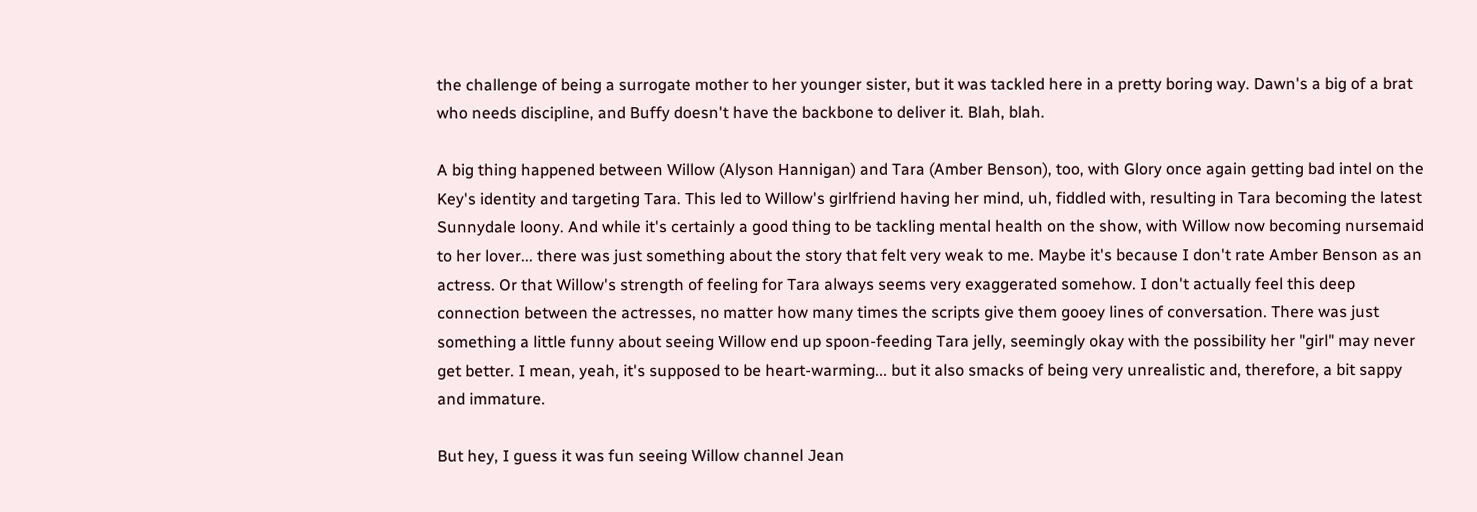the challenge of being a surrogate mother to her younger sister, but it was tackled here in a pretty boring way. Dawn's a big of a brat who needs discipline, and Buffy doesn't have the backbone to deliver it. Blah, blah.

A big thing happened between Willow (Alyson Hannigan) and Tara (Amber Benson), too, with Glory once again getting bad intel on the Key's identity and targeting Tara. This led to Willow's girlfriend having her mind, uh, fiddled with, resulting in Tara becoming the latest Sunnydale loony. And while it's certainly a good thing to be tackling mental health on the show, with Willow now becoming nursemaid to her lover... there was just something about the story that felt very weak to me. Maybe it's because I don't rate Amber Benson as an actress. Or that Willow's strength of feeling for Tara always seems very exaggerated somehow. I don't actually feel this deep connection between the actresses, no matter how many times the scripts give them gooey lines of conversation. There was just something a little funny about seeing Willow end up spoon-feeding Tara jelly, seemingly okay with the possibility her "girl" may never get better. I mean, yeah, it's supposed to be heart-warming... but it also smacks of being very unrealistic and, therefore, a bit sappy and immature.

But hey, I guess it was fun seeing Willow channel Jean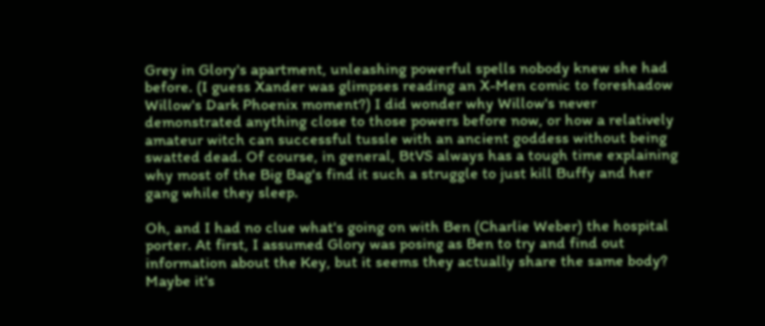Grey in Glory's apartment, unleashing powerful spells nobody knew she had before. (I guess Xander was glimpses reading an X-Men comic to foreshadow Willow's Dark Phoenix moment?) I did wonder why Willow's never demonstrated anything close to those powers before now, or how a relatively amateur witch can successful tussle with an ancient goddess without being swatted dead. Of course, in general, BtVS always has a tough time explaining why most of the Big Bag's find it such a struggle to just kill Buffy and her gang while they sleep.

Oh, and I had no clue what's going on with Ben (Charlie Weber) the hospital porter. At first, I assumed Glory was posing as Ben to try and find out information about the Key, but it seems they actually share the same body? Maybe it's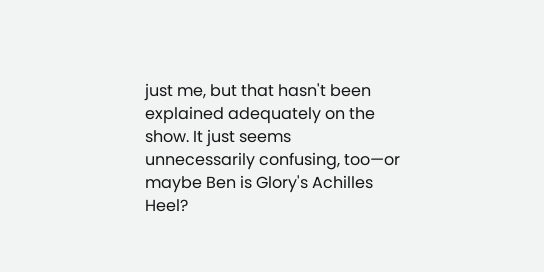just me, but that hasn't been explained adequately on the show. It just seems unnecessarily confusing, too—or maybe Ben is Glory's Achilles Heel?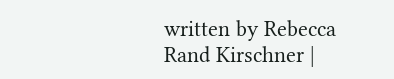written by Rebecca Rand Kirschner |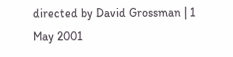directed by David Grossman | 1 May 2001